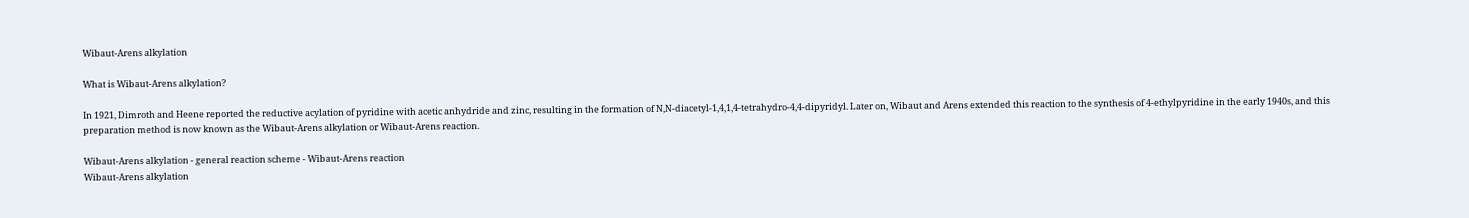Wibaut-Arens alkylation

What is Wibaut-Arens alkylation?

In 1921, Dimroth and Heene reported the reductive acylation of pyridine with acetic anhydride and zinc, resulting in the formation of N,N-diacetyl-1,4,1,4-tetrahydro-4,4-dipyridyl. Later on, Wibaut and Arens extended this reaction to the synthesis of 4-ethylpyridine in the early 1940s, and this preparation method is now known as the Wibaut-Arens alkylation or Wibaut-Arens reaction.

Wibaut-Arens alkylation - general reaction scheme - Wibaut-Arens reaction
Wibaut-Arens alkylation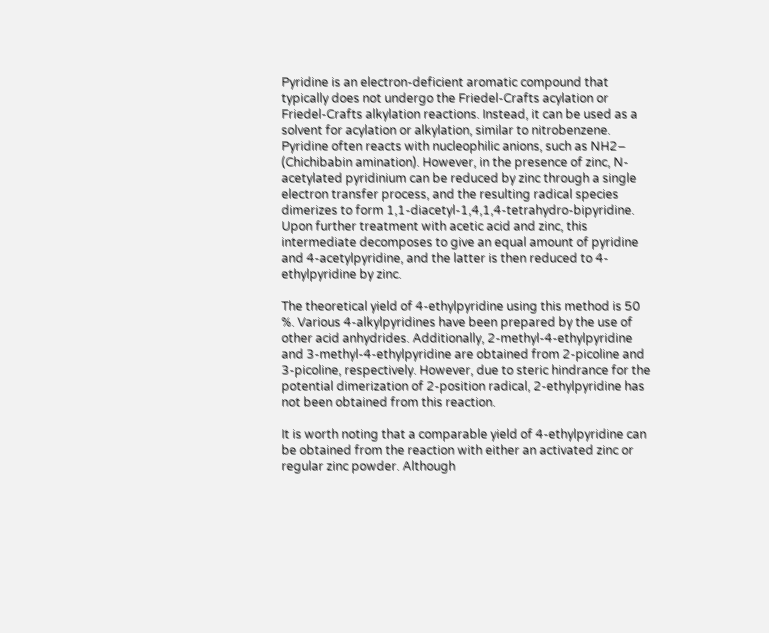Pyridine is an electron-deficient aromatic compound that typically does not undergo the Friedel-Crafts acylation or Friedel-Crafts alkylation reactions. Instead, it can be used as a solvent for acylation or alkylation, similar to nitrobenzene. Pyridine often reacts with nucleophilic anions, such as NH2− (Chichibabin amination). However, in the presence of zinc, N-acetylated pyridinium can be reduced by zinc through a single electron transfer process, and the resulting radical species dimerizes to form 1,1-diacetyl-1,4,1,4-tetrahydro-bipyridine. Upon further treatment with acetic acid and zinc, this intermediate decomposes to give an equal amount of pyridine and 4-acetylpyridine, and the latter is then reduced to 4-ethylpyridine by zinc.

The theoretical yield of 4-ethylpyridine using this method is 50 %. Various 4-alkylpyridines have been prepared by the use of other acid anhydrides. Additionally, 2-methyl-4-ethylpyridine and 3-methyl-4-ethylpyridine are obtained from 2-picoline and 3-picoline, respectively. However, due to steric hindrance for the potential dimerization of 2-position radical, 2-ethylpyridine has not been obtained from this reaction.

It is worth noting that a comparable yield of 4-ethylpyridine can be obtained from the reaction with either an activated zinc or regular zinc powder. Although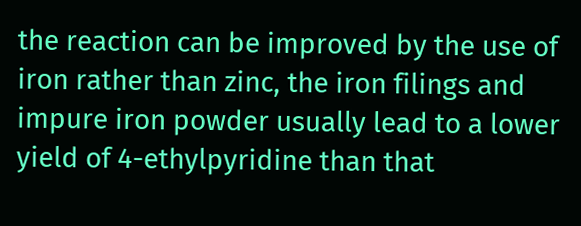the reaction can be improved by the use of iron rather than zinc, the iron filings and impure iron powder usually lead to a lower yield of 4-ethylpyridine than that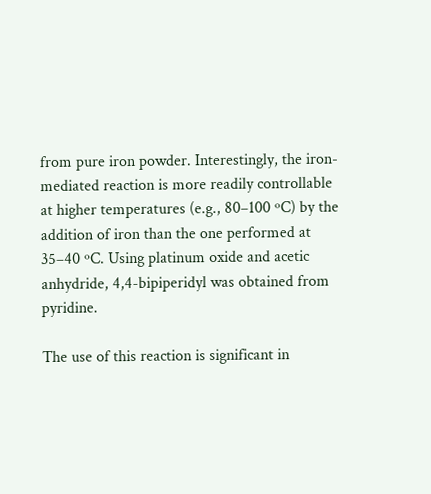from pure iron powder. Interestingly, the iron-mediated reaction is more readily controllable at higher temperatures (e.g., 80–100 ºC) by the addition of iron than the one performed at 35–40 ºC. Using platinum oxide and acetic anhydride, 4,4-bipiperidyl was obtained from pyridine.

The use of this reaction is significant in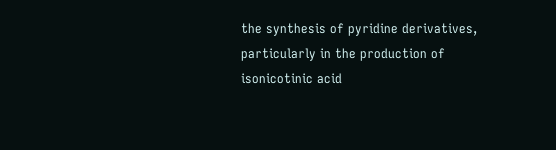the synthesis of pyridine derivatives, particularly in the production of isonicotinic acid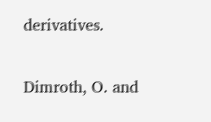derivatives.


Dimroth, O. and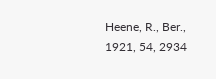Heene, R., Ber., 1921, 54, 2934